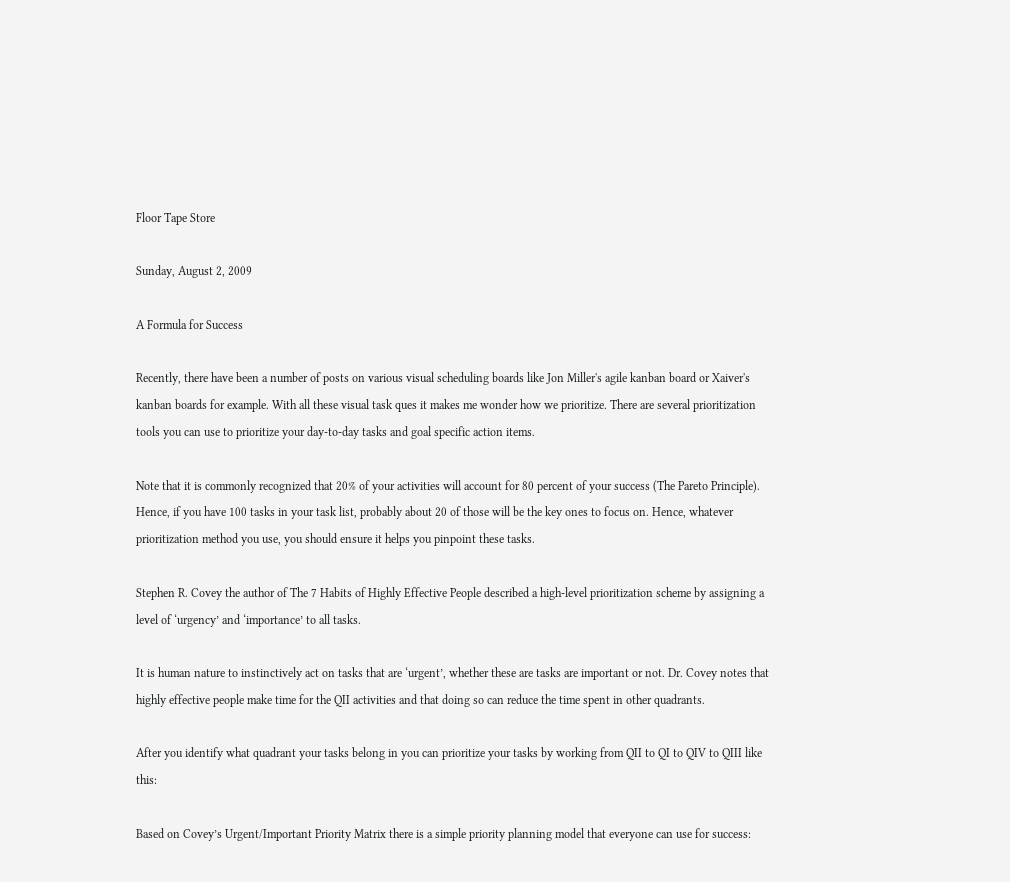Floor Tape Store

Sunday, August 2, 2009

A Formula for Success

Recently, there have been a number of posts on various visual scheduling boards like Jon Miller's agile kanban board or Xaiver's kanban boards for example. With all these visual task ques it makes me wonder how we prioritize. There are several prioritization tools you can use to prioritize your day-to-day tasks and goal specific action items.

Note that it is commonly recognized that 20% of your activities will account for 80 percent of your success (The Pareto Principle). Hence, if you have 100 tasks in your task list, probably about 20 of those will be the key ones to focus on. Hence, whatever prioritization method you use, you should ensure it helps you pinpoint these tasks.

Stephen R. Covey the author of The 7 Habits of Highly Effective People described a high-level prioritization scheme by assigning a level of ‘urgency’ and ‘importance’ to all tasks.

It is human nature to instinctively act on tasks that are ‘urgent’, whether these are tasks are important or not. Dr. Covey notes that highly effective people make time for the QII activities and that doing so can reduce the time spent in other quadrants.

After you identify what quadrant your tasks belong in you can prioritize your tasks by working from QII to QI to QIV to QIII like this:

Based on Covey’s Urgent/Important Priority Matrix there is a simple priority planning model that everyone can use for success: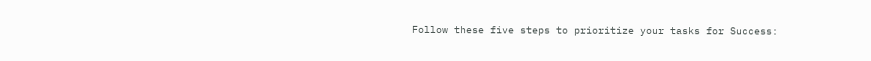Follow these five steps to prioritize your tasks for Success: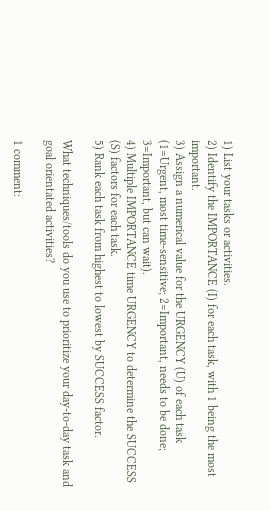1) List your tasks or activities.
2) Identify the IMPORTANCE (I) for each task, with 1 being the most important.
3) Assign a numerical value for the URGENCY (U) of each task (1=Urgent, most time-sensitive; 2=Important, needs to be done; 3=Important, but can wait).
4) Multiple IMPORTANCE time URGENCY to determine the SUCCESS (S) factors for each task.
5) Rank each task from highest to lowest by SUCCESS factor.

What techniques/tools do you use to prioritize your day-to-day task and goal orientated activities?

1 comment: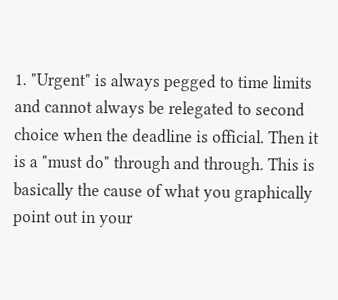1. "Urgent" is always pegged to time limits and cannot always be relegated to second choice when the deadline is official. Then it is a "must do" through and through. This is basically the cause of what you graphically point out in your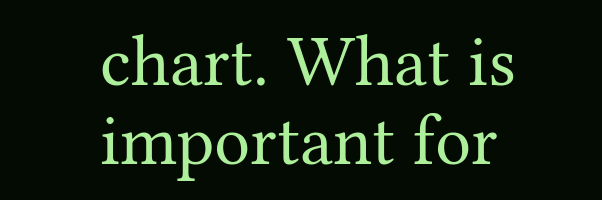chart. What is important for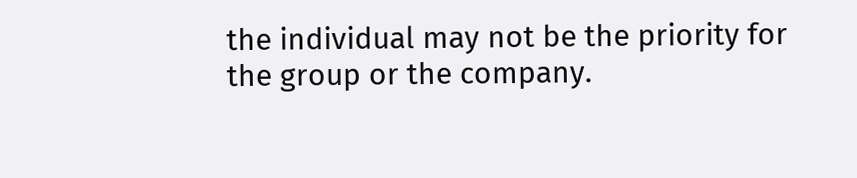the individual may not be the priority for the group or the company.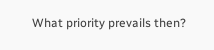What priority prevails then?